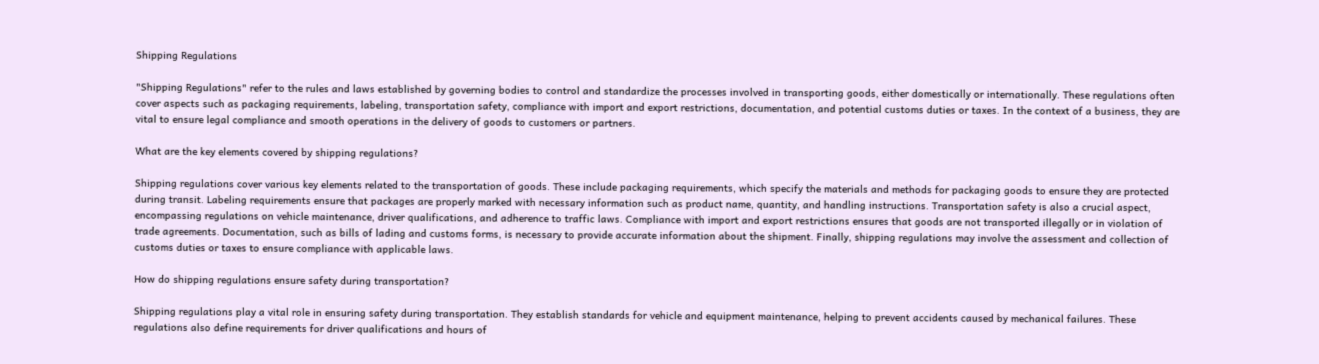Shipping Regulations

"Shipping Regulations" refer to the rules and laws established by governing bodies to control and standardize the processes involved in transporting goods, either domestically or internationally. These regulations often cover aspects such as packaging requirements, labeling, transportation safety, compliance with import and export restrictions, documentation, and potential customs duties or taxes. In the context of a business, they are vital to ensure legal compliance and smooth operations in the delivery of goods to customers or partners.

What are the key elements covered by shipping regulations?

Shipping regulations cover various key elements related to the transportation of goods. These include packaging requirements, which specify the materials and methods for packaging goods to ensure they are protected during transit. Labeling requirements ensure that packages are properly marked with necessary information such as product name, quantity, and handling instructions. Transportation safety is also a crucial aspect, encompassing regulations on vehicle maintenance, driver qualifications, and adherence to traffic laws. Compliance with import and export restrictions ensures that goods are not transported illegally or in violation of trade agreements. Documentation, such as bills of lading and customs forms, is necessary to provide accurate information about the shipment. Finally, shipping regulations may involve the assessment and collection of customs duties or taxes to ensure compliance with applicable laws.

How do shipping regulations ensure safety during transportation?

Shipping regulations play a vital role in ensuring safety during transportation. They establish standards for vehicle and equipment maintenance, helping to prevent accidents caused by mechanical failures. These regulations also define requirements for driver qualifications and hours of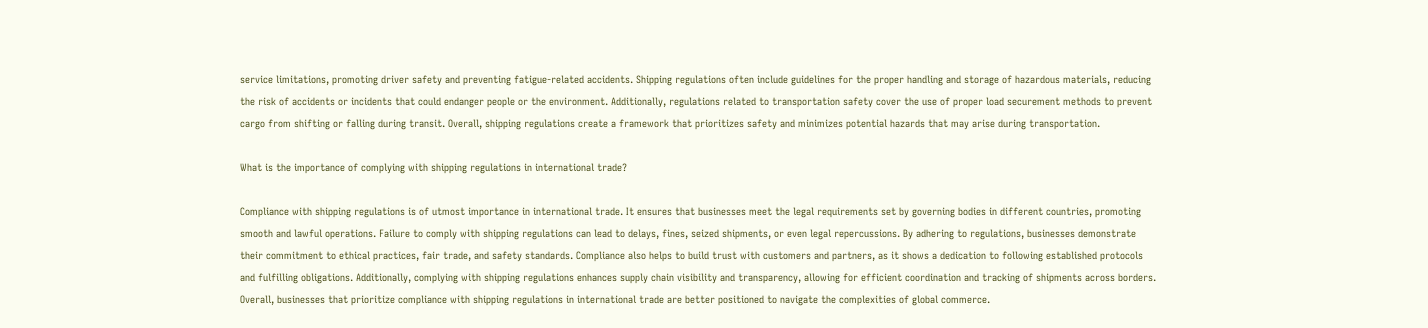service limitations, promoting driver safety and preventing fatigue-related accidents. Shipping regulations often include guidelines for the proper handling and storage of hazardous materials, reducing the risk of accidents or incidents that could endanger people or the environment. Additionally, regulations related to transportation safety cover the use of proper load securement methods to prevent cargo from shifting or falling during transit. Overall, shipping regulations create a framework that prioritizes safety and minimizes potential hazards that may arise during transportation.

What is the importance of complying with shipping regulations in international trade?

Compliance with shipping regulations is of utmost importance in international trade. It ensures that businesses meet the legal requirements set by governing bodies in different countries, promoting smooth and lawful operations. Failure to comply with shipping regulations can lead to delays, fines, seized shipments, or even legal repercussions. By adhering to regulations, businesses demonstrate their commitment to ethical practices, fair trade, and safety standards. Compliance also helps to build trust with customers and partners, as it shows a dedication to following established protocols and fulfilling obligations. Additionally, complying with shipping regulations enhances supply chain visibility and transparency, allowing for efficient coordination and tracking of shipments across borders. Overall, businesses that prioritize compliance with shipping regulations in international trade are better positioned to navigate the complexities of global commerce.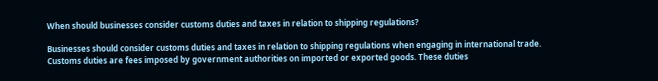When should businesses consider customs duties and taxes in relation to shipping regulations?

Businesses should consider customs duties and taxes in relation to shipping regulations when engaging in international trade. Customs duties are fees imposed by government authorities on imported or exported goods. These duties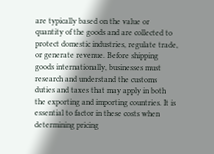are typically based on the value or quantity of the goods and are collected to protect domestic industries, regulate trade, or generate revenue. Before shipping goods internationally, businesses must research and understand the customs duties and taxes that may apply in both the exporting and importing countries. It is essential to factor in these costs when determining pricing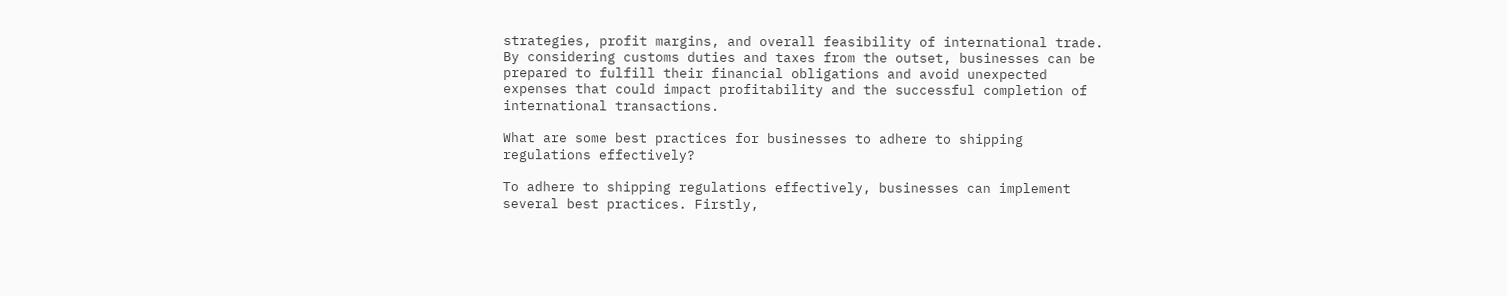strategies, profit margins, and overall feasibility of international trade. By considering customs duties and taxes from the outset, businesses can be prepared to fulfill their financial obligations and avoid unexpected expenses that could impact profitability and the successful completion of international transactions.

What are some best practices for businesses to adhere to shipping regulations effectively?

To adhere to shipping regulations effectively, businesses can implement several best practices. Firstly,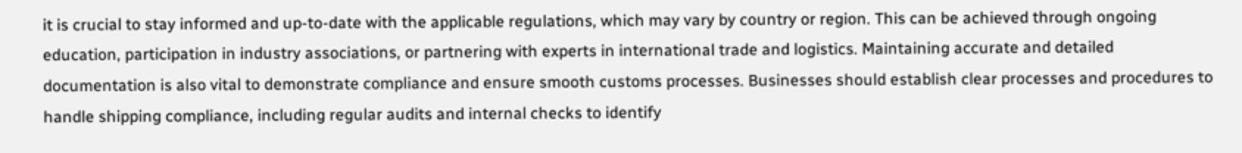it is crucial to stay informed and up-to-date with the applicable regulations, which may vary by country or region. This can be achieved through ongoing education, participation in industry associations, or partnering with experts in international trade and logistics. Maintaining accurate and detailed documentation is also vital to demonstrate compliance and ensure smooth customs processes. Businesses should establish clear processes and procedures to handle shipping compliance, including regular audits and internal checks to identify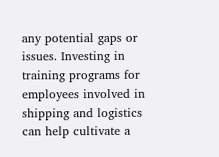any potential gaps or issues. Investing in training programs for employees involved in shipping and logistics can help cultivate a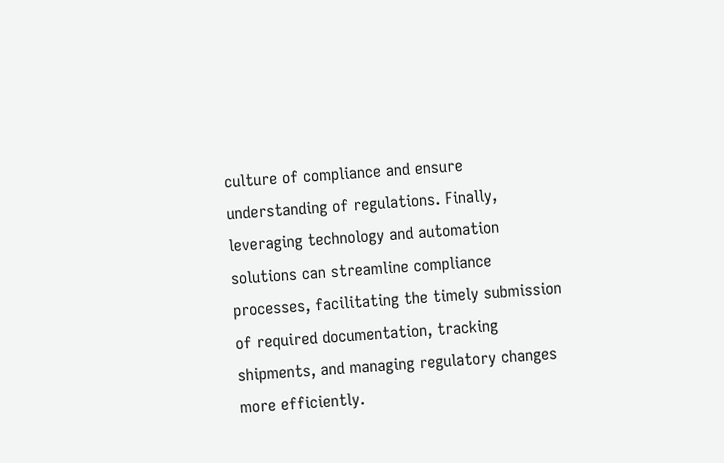culture of compliance and ensure understanding of regulations. Finally, leveraging technology and automation solutions can streamline compliance processes, facilitating the timely submission of required documentation, tracking shipments, and managing regulatory changes more efficiently.